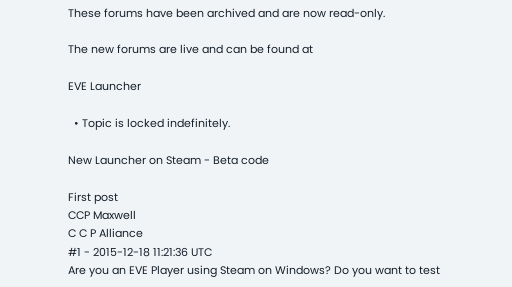These forums have been archived and are now read-only.

The new forums are live and can be found at

EVE Launcher

  • Topic is locked indefinitely.

New Launcher on Steam - Beta code

First post
CCP Maxwell
C C P Alliance
#1 - 2015-12-18 11:21:36 UTC
Are you an EVE Player using Steam on Windows? Do you want to test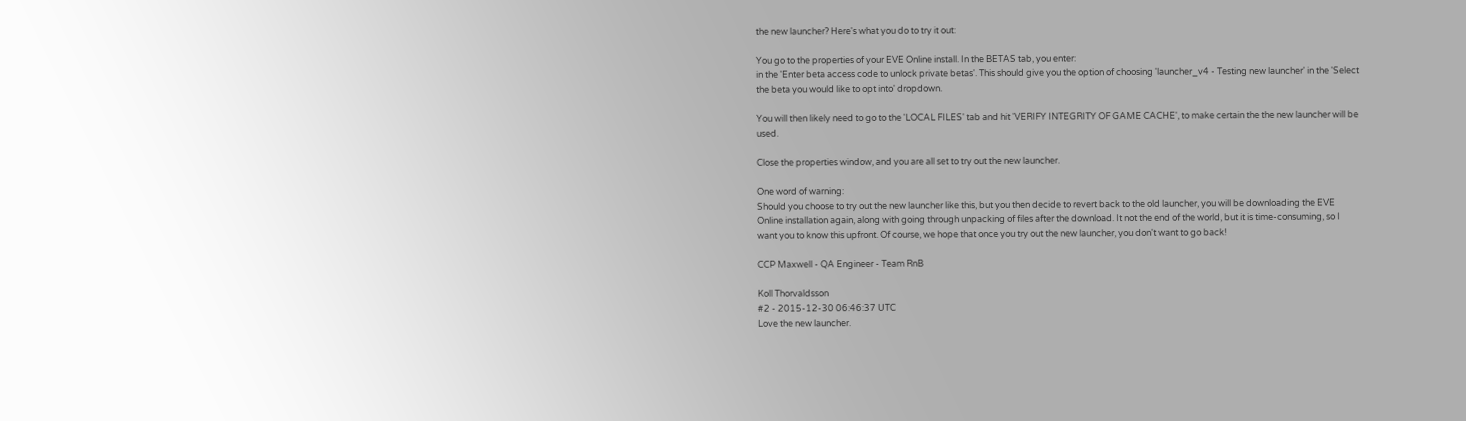the new launcher? Here's what you do to try it out:

You go to the properties of your EVE Online install. In the BETAS tab, you enter:
in the 'Enter beta access code to unlock private betas'. This should give you the option of choosing 'launcher_v4 - Testing new launcher' in the 'Select the beta you would like to opt into' dropdown.

You will then likely need to go to the 'LOCAL FILES' tab and hit 'VERIFY INTEGRITY OF GAME CACHE', to make certain the the new launcher will be used.

Close the properties window, and you are all set to try out the new launcher.

One word of warning:
Should you choose to try out the new launcher like this, but you then decide to revert back to the old launcher, you will be downloading the EVE Online installation again, along with going through unpacking of files after the download. It not the end of the world, but it is time-consuming, so I want you to know this upfront. Of course, we hope that once you try out the new launcher, you don't want to go back!

CCP Maxwell - QA Engineer - Team RnB

Koll Thorvaldsson
#2 - 2015-12-30 06:46:37 UTC
Love the new launcher.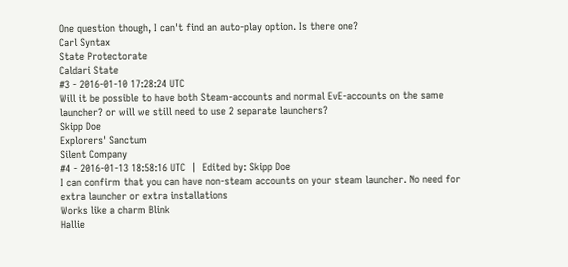One question though, I can't find an auto-play option. Is there one?
Carl Syntax
State Protectorate
Caldari State
#3 - 2016-01-10 17:28:24 UTC
Will it be possible to have both Steam-accounts and normal EvE-accounts on the same launcher? or will we still need to use 2 separate launchers?
Skipp Doe
Explorers' Sanctum
Silent Company
#4 - 2016-01-13 18:58:16 UTC  |  Edited by: Skipp Doe
I can confirm that you can have non-steam accounts on your steam launcher. No need for extra launcher or extra installations
Works like a charm Blink
Hallie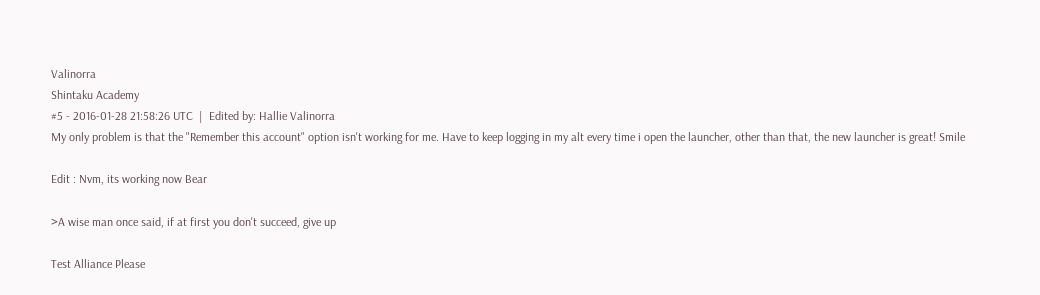Valinorra
Shintaku Academy
#5 - 2016-01-28 21:58:26 UTC  |  Edited by: Hallie Valinorra
My only problem is that the "Remember this account" option isn't working for me. Have to keep logging in my alt every time i open the launcher, other than that, the new launcher is great! Smile

Edit : Nvm, its working now Bear

>A wise man once said, if at first you don't succeed, give up

Test Alliance Please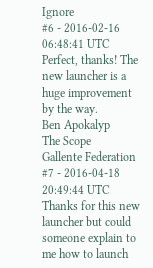Ignore
#6 - 2016-02-16 06:48:41 UTC
Perfect, thanks! The new launcher is a huge improvement by the way.
Ben Apokalyp
The Scope
Gallente Federation
#7 - 2016-04-18 20:49:44 UTC
Thanks for this new launcher but could someone explain to me how to launch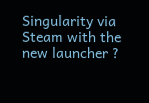Singularity via Steam with the new launcher ?